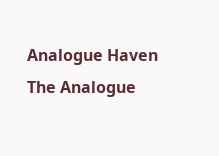Analogue Haven
The Analogue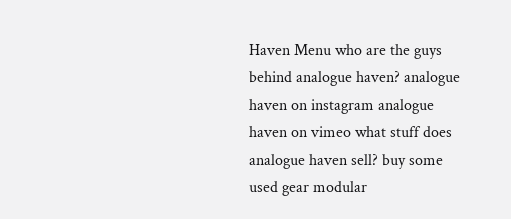Haven Menu who are the guys behind analogue haven? analogue haven on instagram analogue haven on vimeo what stuff does analogue haven sell? buy some used gear modular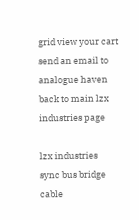grid view your cart send an email to analogue haven
back to main lzx industries page

lzx industries
sync bus bridge cable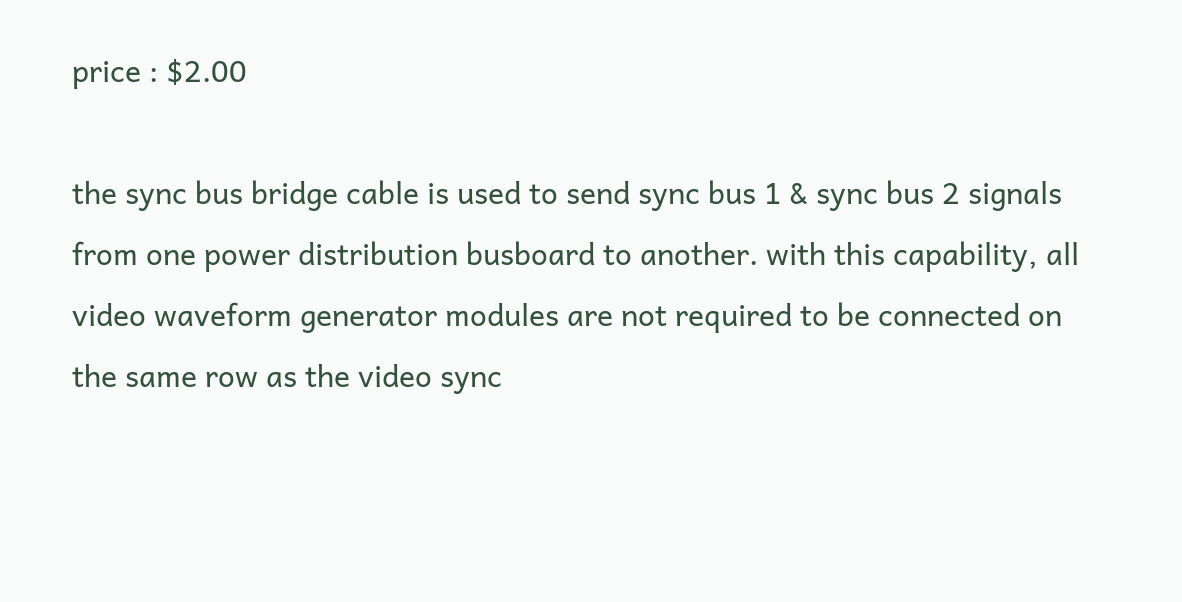price : $2.00

the sync bus bridge cable is used to send sync bus 1 & sync bus 2 signals from one power distribution busboard to another. with this capability, all video waveform generator modules are not required to be connected on the same row as the video sync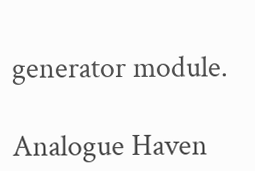generator module.

Analogue Haven